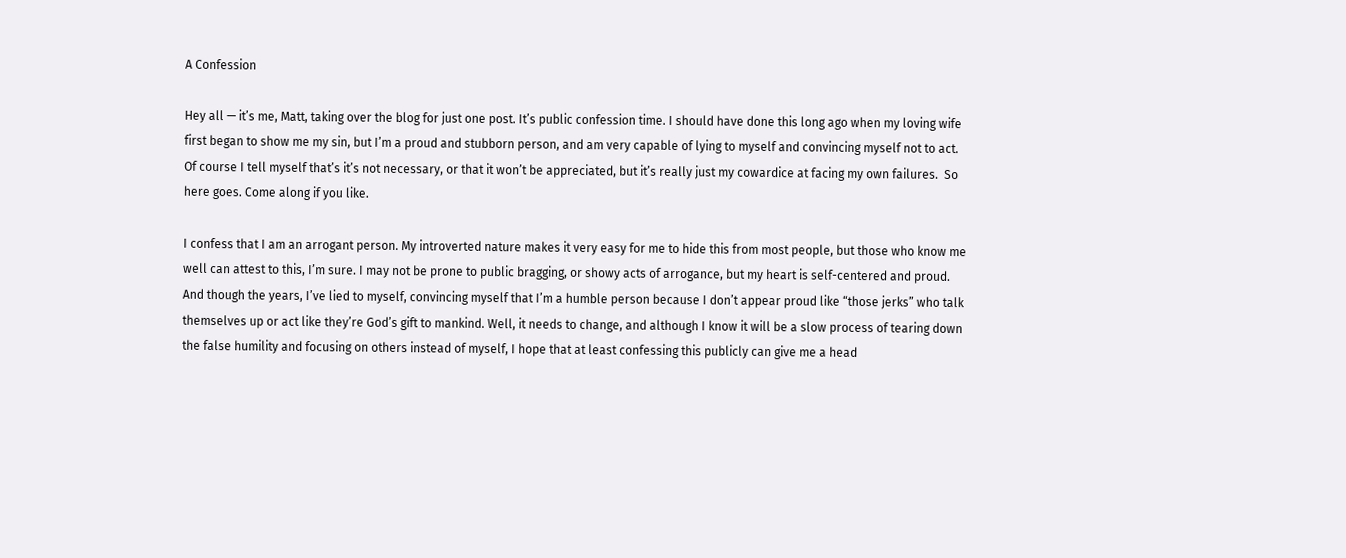A Confession

Hey all — it’s me, Matt, taking over the blog for just one post. It’s public confession time. I should have done this long ago when my loving wife first began to show me my sin, but I’m a proud and stubborn person, and am very capable of lying to myself and convincing myself not to act.  Of course I tell myself that’s it’s not necessary, or that it won’t be appreciated, but it’s really just my cowardice at facing my own failures.  So here goes. Come along if you like.

I confess that I am an arrogant person. My introverted nature makes it very easy for me to hide this from most people, but those who know me well can attest to this, I’m sure. I may not be prone to public bragging, or showy acts of arrogance, but my heart is self-centered and proud. And though the years, I’ve lied to myself, convincing myself that I’m a humble person because I don’t appear proud like “those jerks” who talk themselves up or act like they’re God’s gift to mankind. Well, it needs to change, and although I know it will be a slow process of tearing down the false humility and focusing on others instead of myself, I hope that at least confessing this publicly can give me a head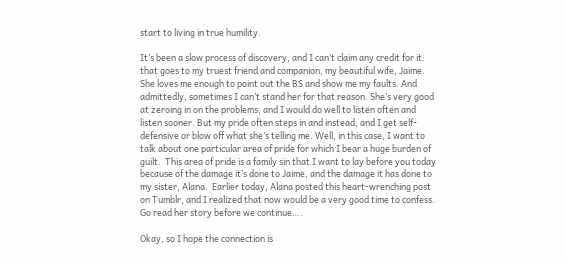start to living in true humility.

It’s been a slow process of discovery, and I can’t claim any credit for it: that goes to my truest friend and companion, my beautiful wife, Jaime.  She loves me enough to point out the BS and show me my faults. And admittedly, sometimes I can’t stand her for that reason. She’s very good at zeroing in on the problems, and I would do well to listen often and listen sooner. But my pride often steps in and instead, and I get self-defensive or blow off what she’s telling me. Well, in this case, I want to talk about one particular area of pride for which I bear a huge burden of guilt.  This area of pride is a family sin that I want to lay before you today because of the damage it’s done to Jaime, and the damage it has done to my sister, Alana.  Earlier today, Alana posted this heart-wrenching post on Tumblr, and I realized that now would be a very good time to confess. Go read her story before we continue….

Okay, so I hope the connection is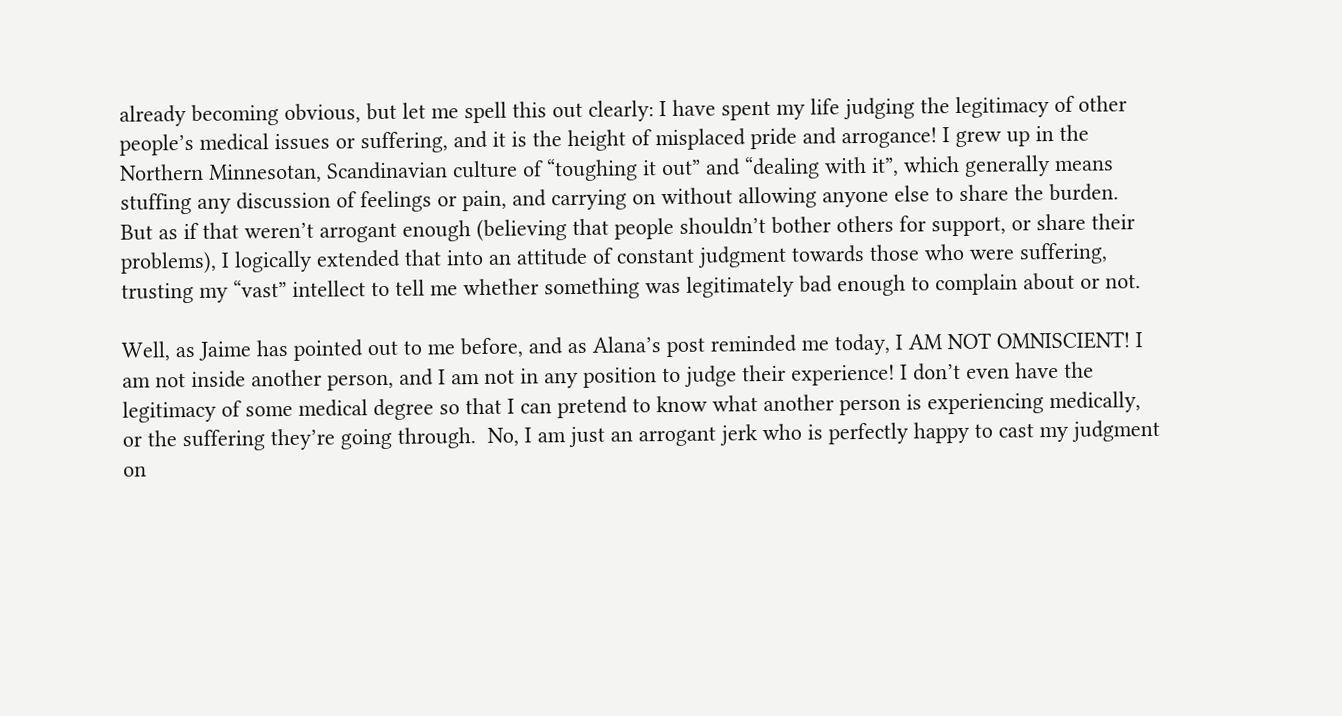already becoming obvious, but let me spell this out clearly: I have spent my life judging the legitimacy of other people’s medical issues or suffering, and it is the height of misplaced pride and arrogance! I grew up in the Northern Minnesotan, Scandinavian culture of “toughing it out” and “dealing with it”, which generally means stuffing any discussion of feelings or pain, and carrying on without allowing anyone else to share the burden.  But as if that weren’t arrogant enough (believing that people shouldn’t bother others for support, or share their problems), I logically extended that into an attitude of constant judgment towards those who were suffering, trusting my “vast” intellect to tell me whether something was legitimately bad enough to complain about or not.

Well, as Jaime has pointed out to me before, and as Alana’s post reminded me today, I AM NOT OMNISCIENT! I am not inside another person, and I am not in any position to judge their experience! I don’t even have the legitimacy of some medical degree so that I can pretend to know what another person is experiencing medically, or the suffering they’re going through.  No, I am just an arrogant jerk who is perfectly happy to cast my judgment on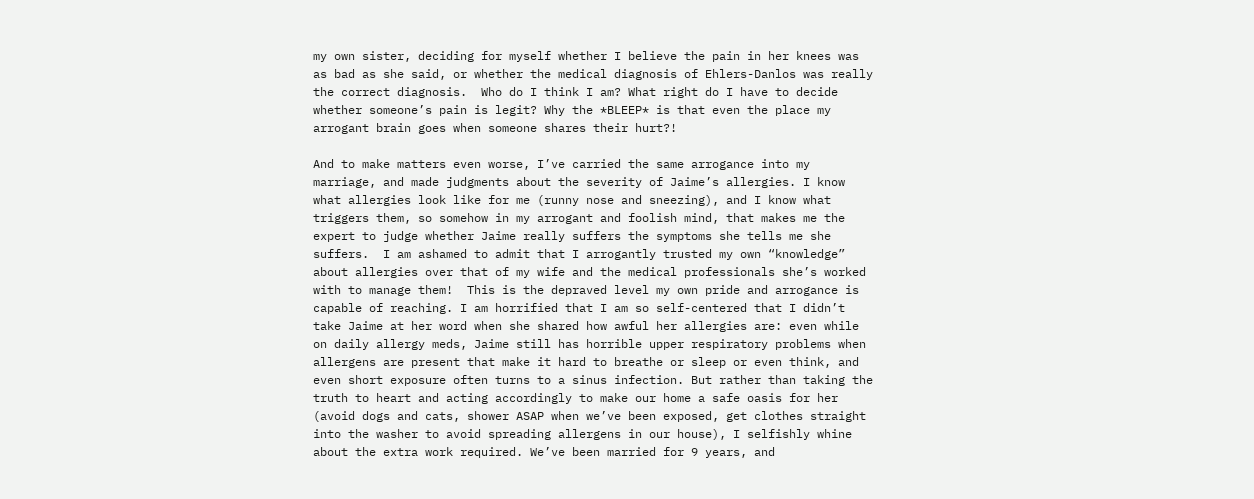my own sister, deciding for myself whether I believe the pain in her knees was as bad as she said, or whether the medical diagnosis of Ehlers-Danlos was really the correct diagnosis.  Who do I think I am? What right do I have to decide whether someone’s pain is legit? Why the *BLEEP* is that even the place my arrogant brain goes when someone shares their hurt?!

And to make matters even worse, I’ve carried the same arrogance into my marriage, and made judgments about the severity of Jaime’s allergies. I know what allergies look like for me (runny nose and sneezing), and I know what triggers them, so somehow in my arrogant and foolish mind, that makes me the expert to judge whether Jaime really suffers the symptoms she tells me she suffers.  I am ashamed to admit that I arrogantly trusted my own “knowledge” about allergies over that of my wife and the medical professionals she’s worked with to manage them!  This is the depraved level my own pride and arrogance is capable of reaching. I am horrified that I am so self-centered that I didn’t take Jaime at her word when she shared how awful her allergies are: even while on daily allergy meds, Jaime still has horrible upper respiratory problems when allergens are present that make it hard to breathe or sleep or even think, and even short exposure often turns to a sinus infection. But rather than taking the truth to heart and acting accordingly to make our home a safe oasis for her (avoid dogs and cats, shower ASAP when we’ve been exposed, get clothes straight into the washer to avoid spreading allergens in our house), I selfishly whine about the extra work required. We’ve been married for 9 years, and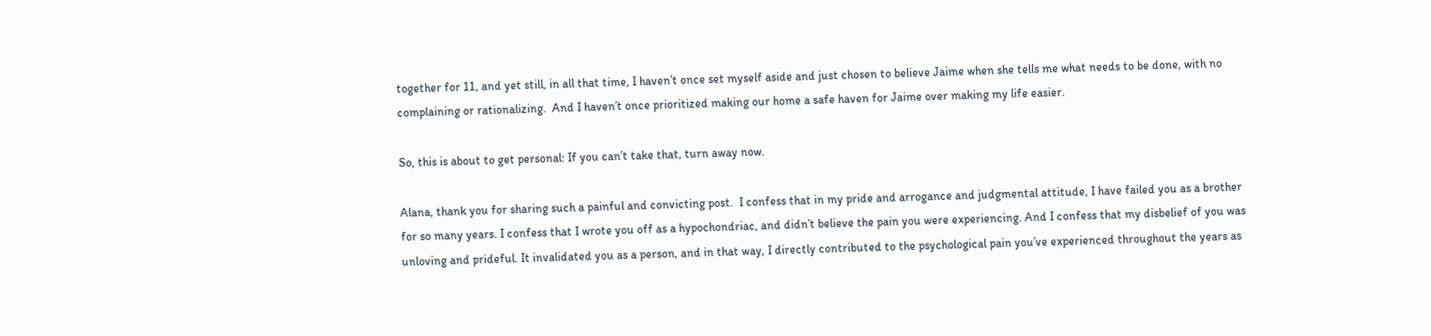together for 11, and yet still, in all that time, I haven’t once set myself aside and just chosen to believe Jaime when she tells me what needs to be done, with no complaining or rationalizing.  And I haven’t once prioritized making our home a safe haven for Jaime over making my life easier.

So, this is about to get personal: If you can’t take that, turn away now.

Alana, thank you for sharing such a painful and convicting post.  I confess that in my pride and arrogance and judgmental attitude, I have failed you as a brother for so many years. I confess that I wrote you off as a hypochondriac, and didn’t believe the pain you were experiencing. And I confess that my disbelief of you was unloving and prideful. It invalidated you as a person, and in that way, I directly contributed to the psychological pain you’ve experienced throughout the years as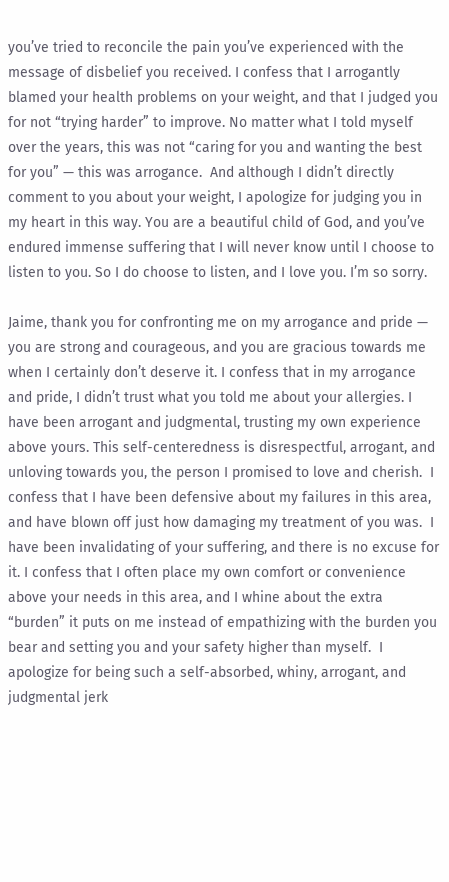you’ve tried to reconcile the pain you’ve experienced with the message of disbelief you received. I confess that I arrogantly blamed your health problems on your weight, and that I judged you for not “trying harder” to improve. No matter what I told myself over the years, this was not “caring for you and wanting the best for you” — this was arrogance.  And although I didn’t directly comment to you about your weight, I apologize for judging you in my heart in this way. You are a beautiful child of God, and you’ve endured immense suffering that I will never know until I choose to listen to you. So I do choose to listen, and I love you. I’m so sorry.

Jaime, thank you for confronting me on my arrogance and pride — you are strong and courageous, and you are gracious towards me when I certainly don’t deserve it. I confess that in my arrogance and pride, I didn’t trust what you told me about your allergies. I have been arrogant and judgmental, trusting my own experience above yours. This self-centeredness is disrespectful, arrogant, and unloving towards you, the person I promised to love and cherish.  I confess that I have been defensive about my failures in this area, and have blown off just how damaging my treatment of you was.  I have been invalidating of your suffering, and there is no excuse for it. I confess that I often place my own comfort or convenience above your needs in this area, and I whine about the extra “burden” it puts on me instead of empathizing with the burden you bear and setting you and your safety higher than myself.  I apologize for being such a self-absorbed, whiny, arrogant, and judgmental jerk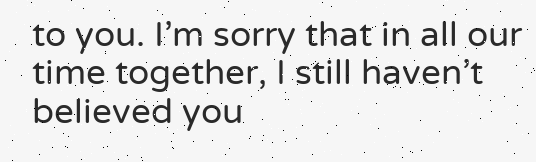to you. I’m sorry that in all our time together, I still haven’t believed you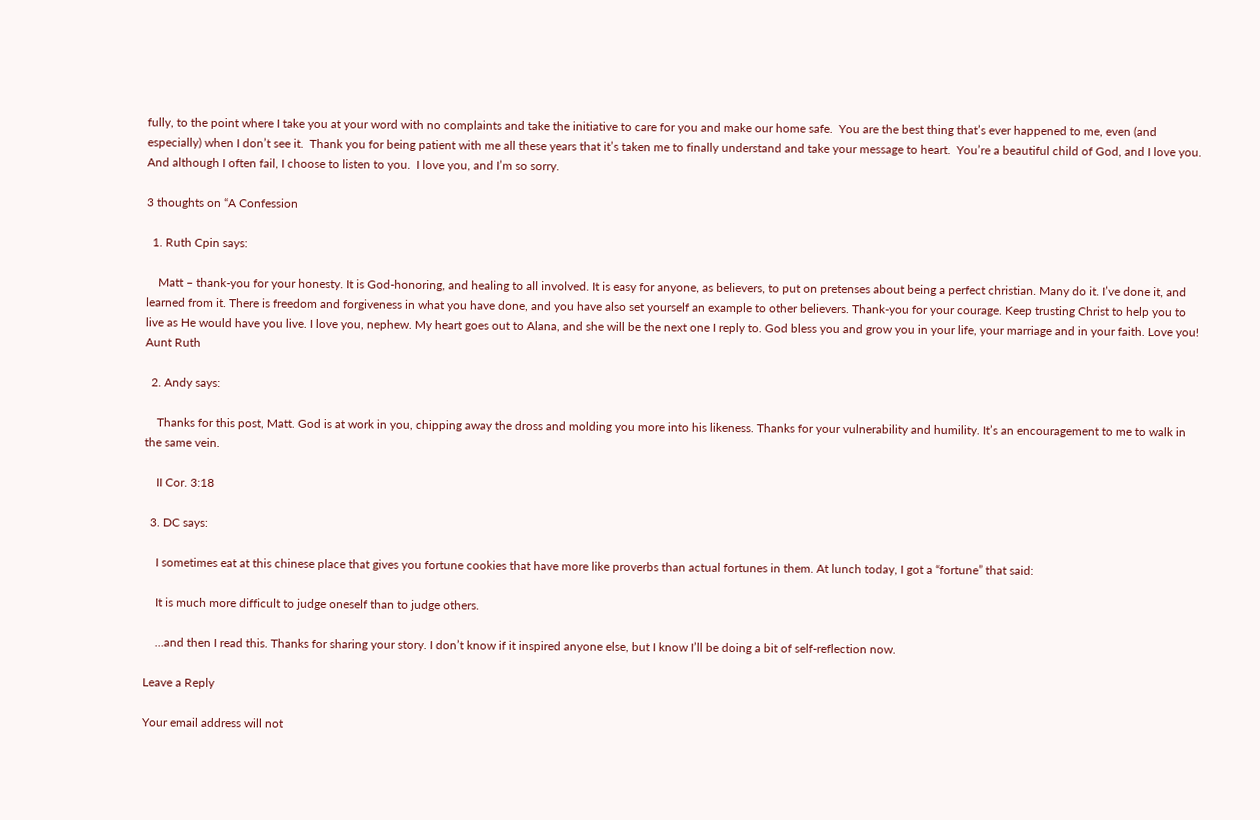fully, to the point where I take you at your word with no complaints and take the initiative to care for you and make our home safe.  You are the best thing that’s ever happened to me, even (and especially) when I don’t see it.  Thank you for being patient with me all these years that it’s taken me to finally understand and take your message to heart.  You’re a beautiful child of God, and I love you. And although I often fail, I choose to listen to you.  I love you, and I’m so sorry.

3 thoughts on “A Confession

  1. Ruth Cpin says:

    Matt – thank-you for your honesty. It is God-honoring, and healing to all involved. It is easy for anyone, as believers, to put on pretenses about being a perfect christian. Many do it. I’ve done it, and learned from it. There is freedom and forgiveness in what you have done, and you have also set yourself an example to other believers. Thank-you for your courage. Keep trusting Christ to help you to live as He would have you live. I love you, nephew. My heart goes out to Alana, and she will be the next one I reply to. God bless you and grow you in your life, your marriage and in your faith. Love you! Aunt Ruth

  2. Andy says:

    Thanks for this post, Matt. God is at work in you, chipping away the dross and molding you more into his likeness. Thanks for your vulnerability and humility. It’s an encouragement to me to walk in the same vein.

    II Cor. 3:18

  3. DC says:

    I sometimes eat at this chinese place that gives you fortune cookies that have more like proverbs than actual fortunes in them. At lunch today, I got a “fortune” that said:

    It is much more difficult to judge oneself than to judge others.

    …and then I read this. Thanks for sharing your story. I don’t know if it inspired anyone else, but I know I’ll be doing a bit of self-reflection now.

Leave a Reply

Your email address will not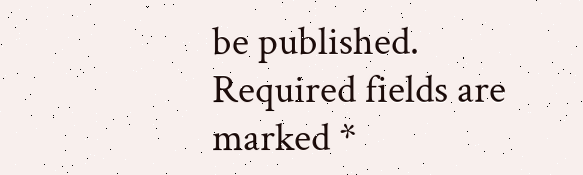be published. Required fields are marked *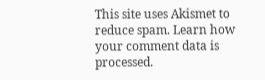This site uses Akismet to reduce spam. Learn how your comment data is processed.